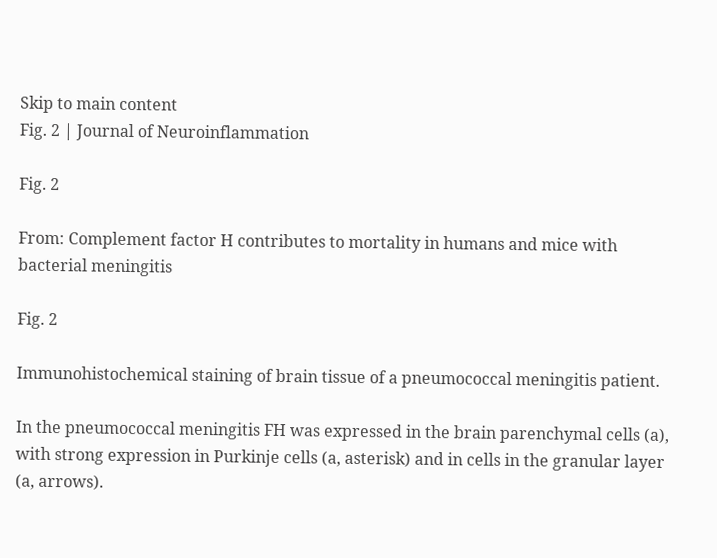Skip to main content
Fig. 2 | Journal of Neuroinflammation

Fig. 2

From: Complement factor H contributes to mortality in humans and mice with bacterial meningitis

Fig. 2

Immunohistochemical staining of brain tissue of a pneumococcal meningitis patient.

In the pneumococcal meningitis FH was expressed in the brain parenchymal cells (a), with strong expression in Purkinje cells (a, asterisk) and in cells in the granular layer (a, arrows).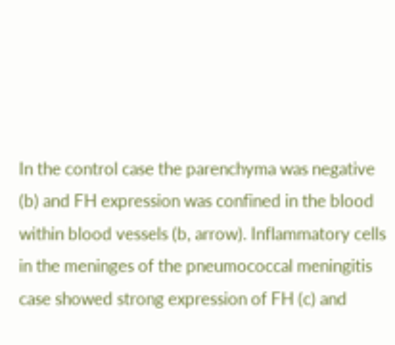In the control case the parenchyma was negative (b) and FH expression was confined in the blood within blood vessels (b, arrow). Inflammatory cells in the meninges of the pneumococcal meningitis case showed strong expression of FH (c) and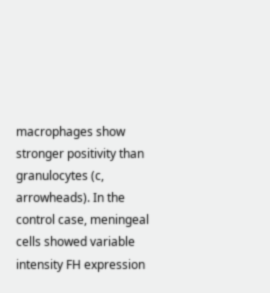macrophages show stronger positivity than granulocytes (c, arrowheads). In the control case, meningeal cells showed variable intensity FH expression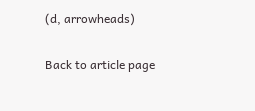(d, arrowheads)

Back to article page